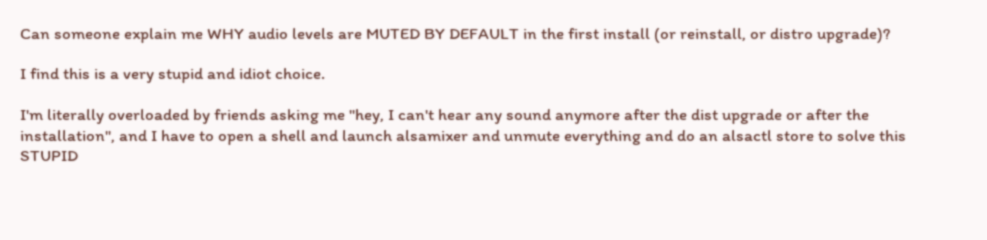Can someone explain me WHY audio levels are MUTED BY DEFAULT in the first install (or reinstall, or distro upgrade)?

I find this is a very stupid and idiot choice.

I'm literally overloaded by friends asking me "hey, I can't hear any sound anymore after the dist upgrade or after the installation", and I have to open a shell and launch alsamixer and unmute everything and do an alsactl store to solve this STUPID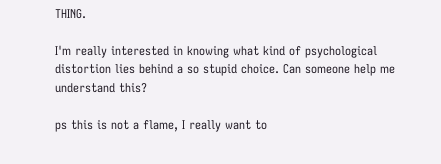THING.

I'm really interested in knowing what kind of psychological distortion lies behind a so stupid choice. Can someone help me understand this?

ps this is not a flame, I really want to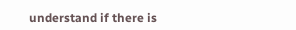understand if there is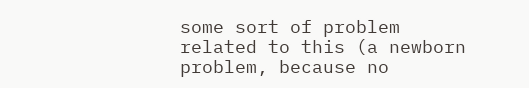some sort of problem related to this (a newborn problem, because no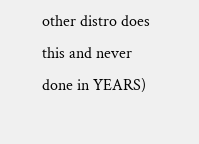other distro does this and never done in YEARS)